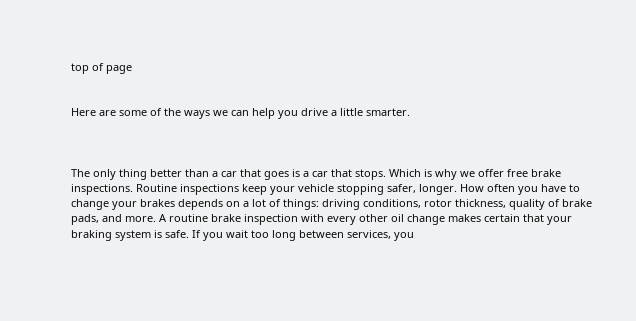top of page


Here are some of the ways we can help you drive a little smarter.



The only thing better than a car that goes is a car that stops. Which is why we offer free brake inspections. Routine inspections keep your vehicle stopping safer, longer. How often you have to change your brakes depends on a lot of things: driving conditions, rotor thickness, quality of brake pads, and more. A routine brake inspection with every other oil change makes certain that your braking system is safe. If you wait too long between services, you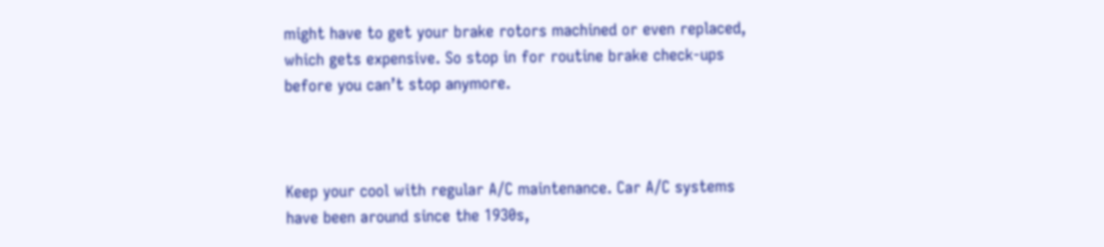might have to get your brake rotors machined or even replaced, which gets expensive. So stop in for routine brake check-ups before you can’t stop anymore.



Keep your cool with regular A/C maintenance. Car A/C systems have been around since the 1930s,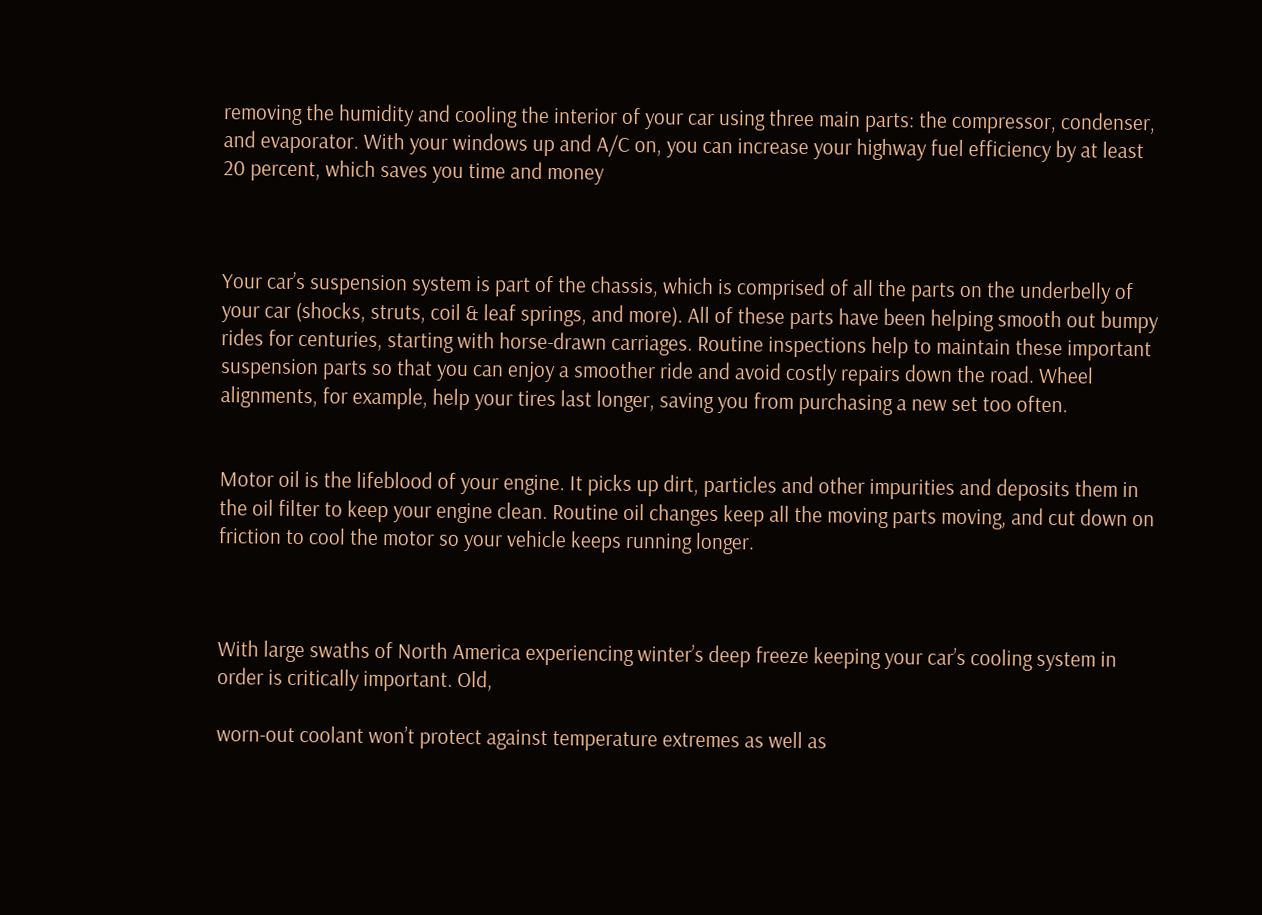removing the humidity and cooling the interior of your car using three main parts: the compressor, condenser, and evaporator. With your windows up and A/C on, you can increase your highway fuel efficiency by at least 20 percent, which saves you time and money



Your car’s suspension system is part of the chassis, which is comprised of all the parts on the underbelly of your car (shocks, struts, coil & leaf springs, and more). All of these parts have been helping smooth out bumpy rides for centuries, starting with horse-drawn carriages. Routine inspections help to maintain these important suspension parts so that you can enjoy a smoother ride and avoid costly repairs down the road. Wheel alignments, for example, help your tires last longer, saving you from purchasing a new set too often.


Motor oil is the lifeblood of your engine. It picks up dirt, particles and other impurities and deposits them in the oil filter to keep your engine clean. Routine oil changes keep all the moving parts moving, and cut down on friction to cool the motor so your vehicle keeps running longer.



With large swaths of North America experiencing winter’s deep freeze keeping your car’s cooling system in order is critically important. Old,

worn-out coolant won’t protect against temperature extremes as well as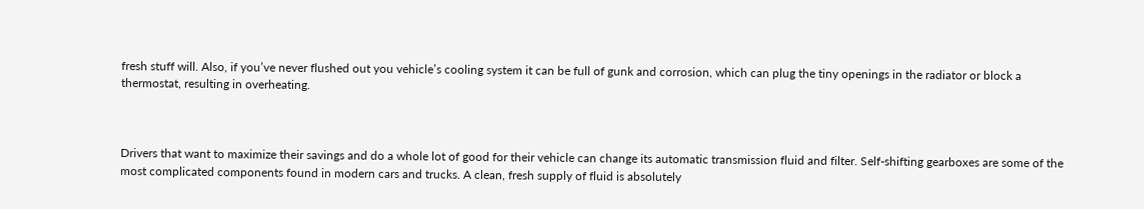fresh stuff will. Also, if you’ve never flushed out you vehicle’s cooling system it can be full of gunk and corrosion, which can plug the tiny openings in the radiator or block a thermostat, resulting in overheating.



Drivers that want to maximize their savings and do a whole lot of good for their vehicle can change its automatic transmission fluid and filter. Self-shifting gearboxes are some of the most complicated components found in modern cars and trucks. A clean, fresh supply of fluid is absolutely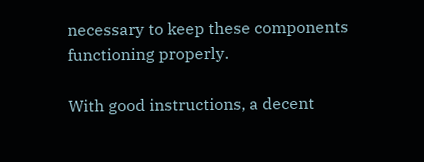necessary to keep these components functioning properly.

With good instructions, a decent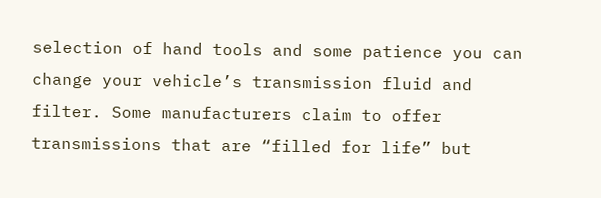selection of hand tools and some patience you can change your vehicle’s transmission fluid and filter. Some manufacturers claim to offer transmissions that are “filled for life” but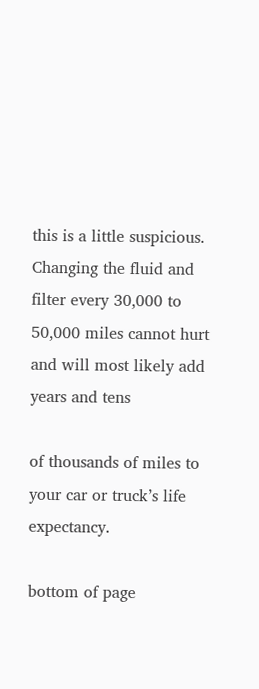this is a little suspicious. Changing the fluid and filter every 30,000 to 50,000 miles cannot hurt and will most likely add years and tens

of thousands of miles to your car or truck’s life expectancy.

bottom of page